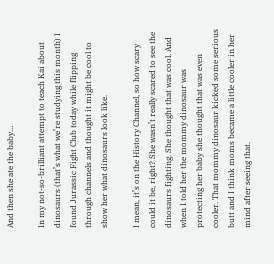And then she ate the baby…

In my not-so-brilliant attempt to teach Kai about dinosaurs (that’s what we’re studying this month) I found Jurassic Fight Club today while flipping through channels and thought it might be cool to show her what dinosaurs look like.

I mean, it’s on the History Channel, so how scary could it be, right? She wasn’t really scared to see the dinosaurs fighting. She thought that was cool. And when I told her the mommy dinosaur was protecting her baby she thought that was even cooler. That mommy dinosaur kicked some serious butt and I think moms became a little cooler in her mind after seeing that.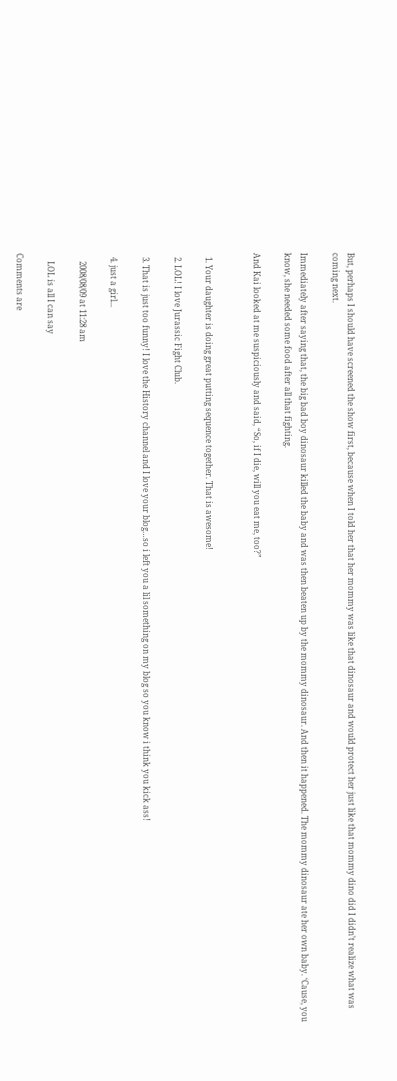But, perhaps I should have screened the show first, because when I told her that her mommy was like that dinosaur and would protect her just like that mommy dino did I didn’t realize what was coming next.

Immediately after saying that, the big bad boy dinosaur killed the baby and was then beaten up by the mommy dinosaur. And then it happened. The mommy dinosaur ate her own baby. ‘Cause, you know, she needed some food after all that fighting.

And Kai looked at me suspiciously and said, “So, if I die, will you eat me, too?”


  1. Your daughter is doing great putting sequence together. That is awesome!

  2. LOL! I love Jurassic Fight Club.

  3. That is just too funny! I love the History channel and I love your blog…so i left you a lil something on my blog so you know i think you kick ass!

  4. just a girl...

    2008/08/09 at 11:28 am

    LOL is all I can say

Comments are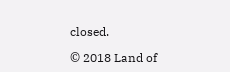closed.

© 2018 Land of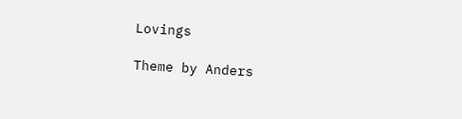Lovings

Theme by Anders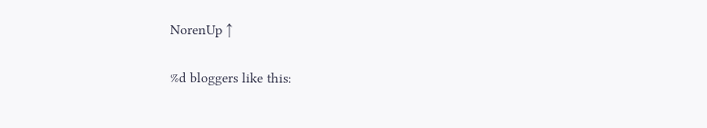NorenUp ↑

%d bloggers like this: